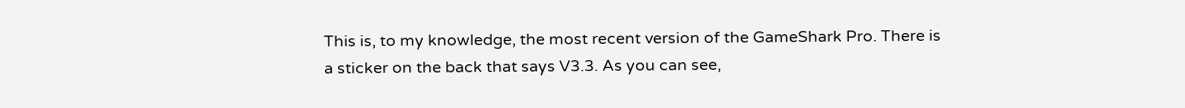This is, to my knowledge, the most recent version of the GameShark Pro. There is a sticker on the back that says V3.3. As you can see,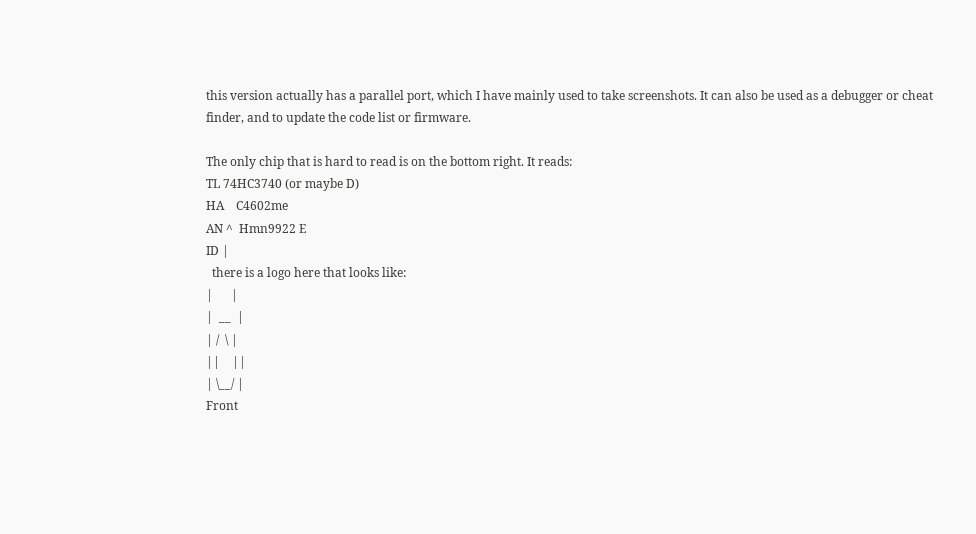this version actually has a parallel port, which I have mainly used to take screenshots. It can also be used as a debugger or cheat finder, and to update the code list or firmware.

The only chip that is hard to read is on the bottom right. It reads:
TL 74HC3740 (or maybe D)
HA    C4602me
AN ^  Hmn9922 E
ID |
  there is a logo here that looks like:
|      |
|  __  |
| /  \ |
||    ||
| \__/ |
Front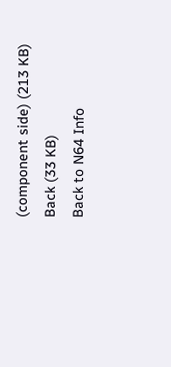(component side) (213 KB)
Back (33 KB)
Back to N64 Info